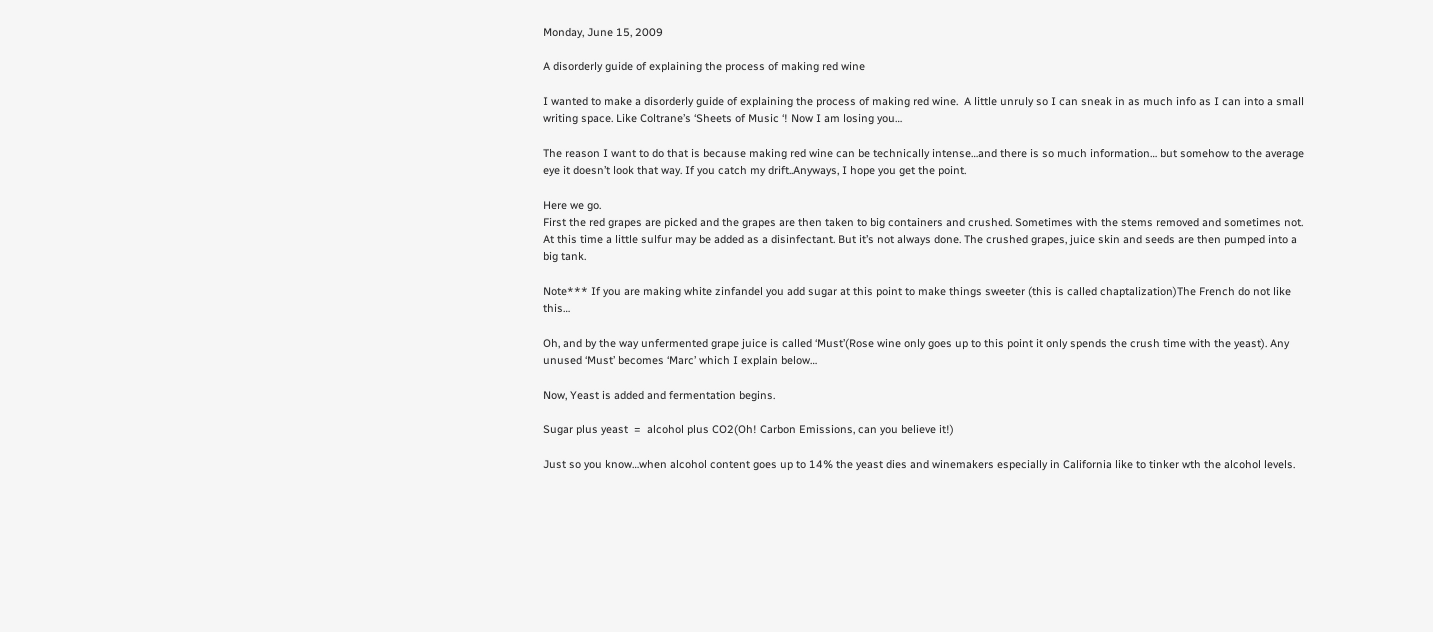Monday, June 15, 2009

A disorderly guide of explaining the process of making red wine

I wanted to make a disorderly guide of explaining the process of making red wine.  A little unruly so I can sneak in as much info as I can into a small writing space. Like Coltrane’s ‘Sheets of Music ‘! Now I am losing you…

The reason I want to do that is because making red wine can be technically intense…and there is so much information… but somehow to the average eye it doesn’t look that way. If you catch my drift..Anyways, I hope you get the point.

Here we go.
First the red grapes are picked and the grapes are then taken to big containers and crushed. Sometimes with the stems removed and sometimes not.  At this time a little sulfur may be added as a disinfectant. But it’s not always done. The crushed grapes, juice skin and seeds are then pumped into a big tank.

Note*** If you are making white zinfandel you add sugar at this point to make things sweeter (this is called chaptalization)The French do not like this…

Oh, and by the way unfermented grape juice is called ‘Must’(Rose wine only goes up to this point it only spends the crush time with the yeast). Any unused ‘Must’ becomes ‘Marc’ which I explain below…

Now, Yeast is added and fermentation begins.

Sugar plus yeast  =  alcohol plus CO2(Oh! Carbon Emissions, can you believe it!)

Just so you know…when alcohol content goes up to 14% the yeast dies and winemakers especially in California like to tinker wth the alcohol levels.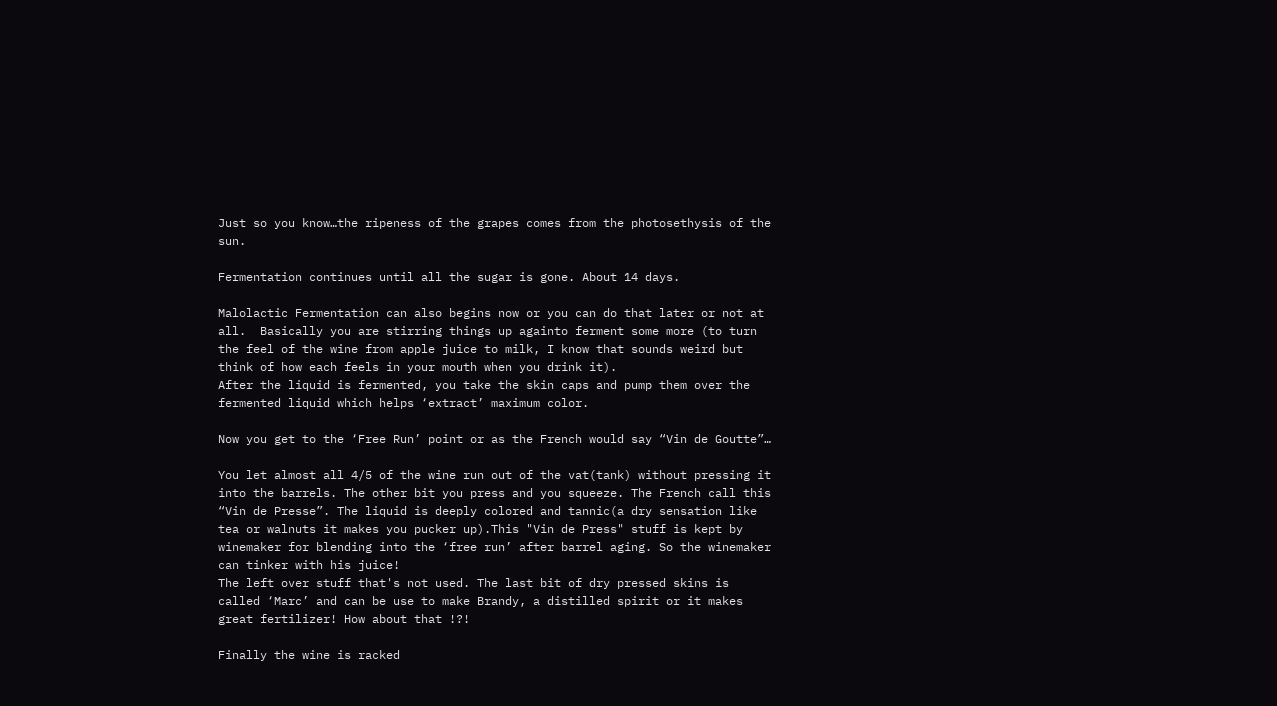Just so you know…the ripeness of the grapes comes from the photosethysis of the sun.

Fermentation continues until all the sugar is gone. About 14 days.

Malolactic Fermentation can also begins now or you can do that later or not at all.  Basically you are stirring things up againto ferment some more (to turn the feel of the wine from apple juice to milk, I know that sounds weird but think of how each feels in your mouth when you drink it).
After the liquid is fermented, you take the skin caps and pump them over the fermented liquid which helps ‘extract’ maximum color.

Now you get to the ‘Free Run’ point or as the French would say “Vin de Goutte”…

You let almost all 4/5 of the wine run out of the vat(tank) without pressing it into the barrels. The other bit you press and you squeeze. The French call this “Vin de Presse”. The liquid is deeply colored and tannic(a dry sensation like tea or walnuts it makes you pucker up).This "Vin de Press" stuff is kept by winemaker for blending into the ‘free run’ after barrel aging. So the winemaker can tinker with his juice!
The left over stuff that's not used. The last bit of dry pressed skins is called ‘Marc’ and can be use to make Brandy, a distilled spirit or it makes great fertilizer! How about that !?!

Finally the wine is racked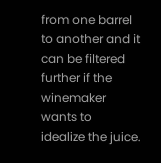from one barrel to another and it can be filtered further if the winemaker wants to  idealize the juice.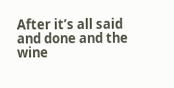After it’s all said and done and the wine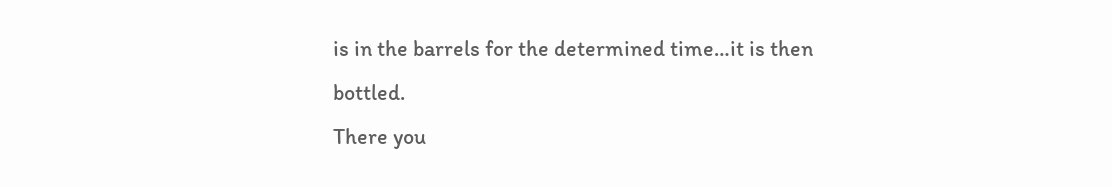is in the barrels for the determined time…it is then bottled.
There you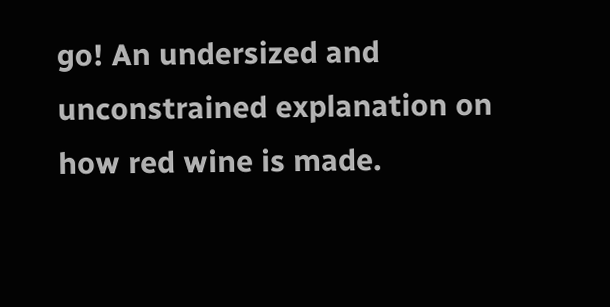go! An undersized and unconstrained explanation on how red wine is made.